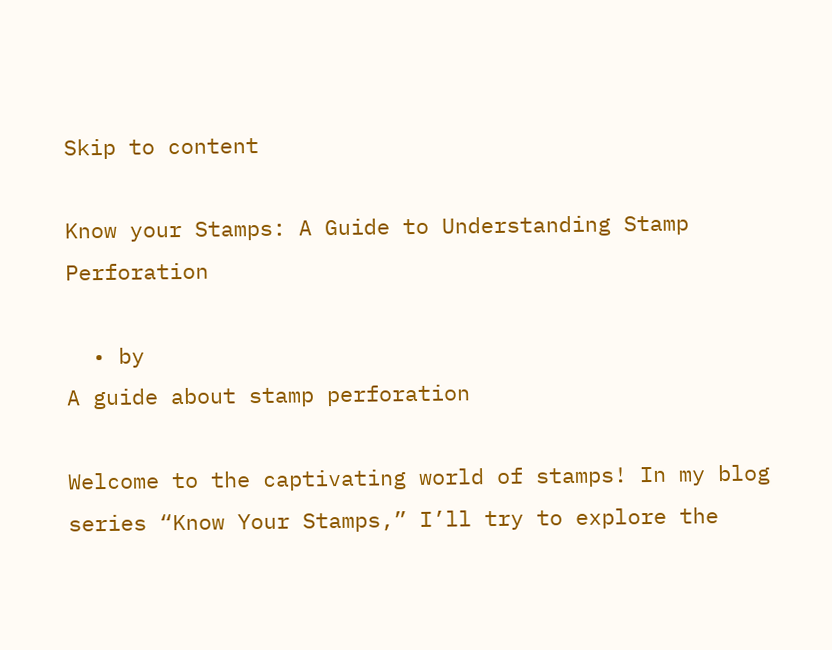Skip to content

Know your Stamps: A Guide to Understanding Stamp Perforation

  • by
A guide about stamp perforation

Welcome to the captivating world of stamps! In my blog series “Know Your Stamps,” I’ll try to explore the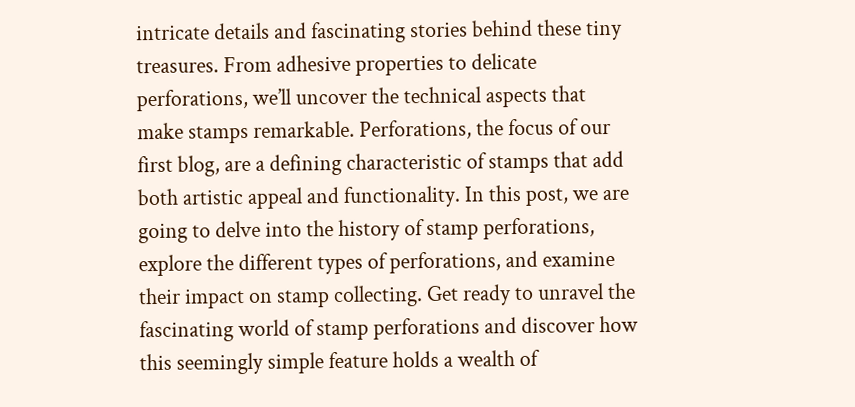intricate details and fascinating stories behind these tiny treasures. From adhesive properties to delicate perforations, we’ll uncover the technical aspects that make stamps remarkable. Perforations, the focus of our first blog, are a defining characteristic of stamps that add both artistic appeal and functionality. In this post, we are going to delve into the history of stamp perforations, explore the different types of perforations, and examine their impact on stamp collecting. Get ready to unravel the fascinating world of stamp perforations and discover how this seemingly simple feature holds a wealth of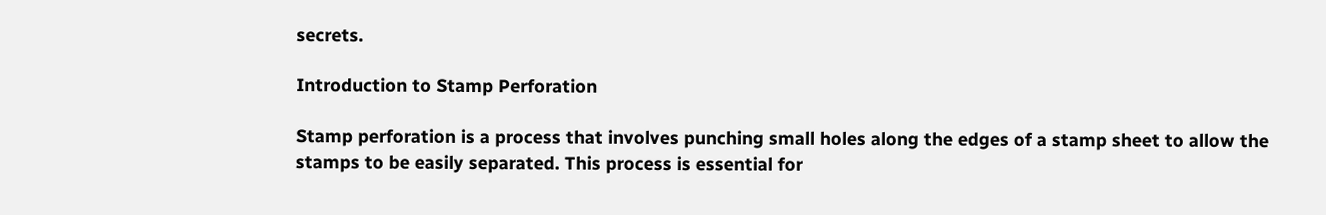secrets.

Introduction to Stamp Perforation

Stamp perforation is a process that involves punching small holes along the edges of a stamp sheet to allow the stamps to be easily separated. This process is essential for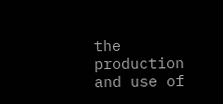the production and use of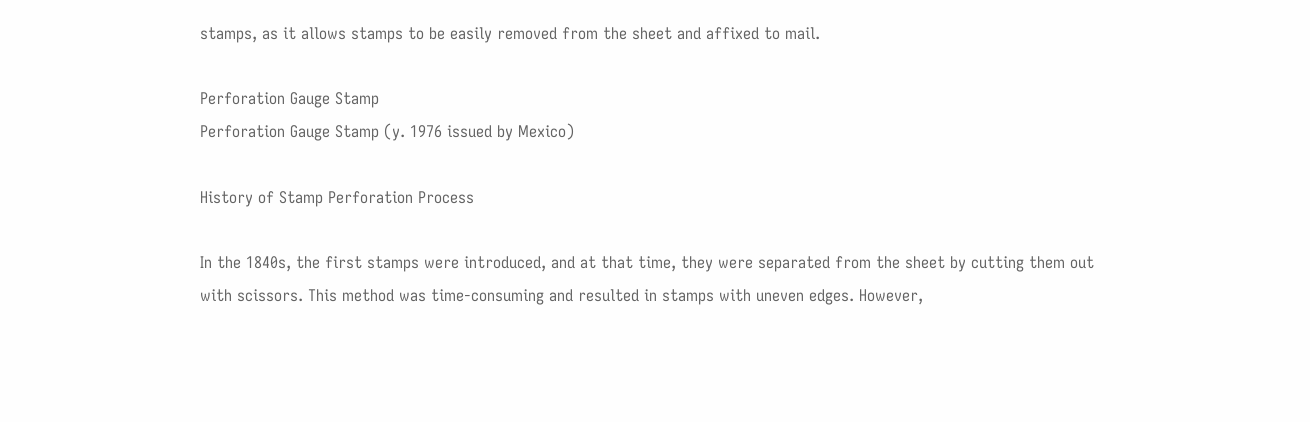stamps, as it allows stamps to be easily removed from the sheet and affixed to mail.

Perforation Gauge Stamp
Perforation Gauge Stamp (y. 1976 issued by Mexico)

History of Stamp Perforation Process

In the 1840s, the first stamps were introduced, and at that time, they were separated from the sheet by cutting them out with scissors. This method was time-consuming and resulted in stamps with uneven edges. However,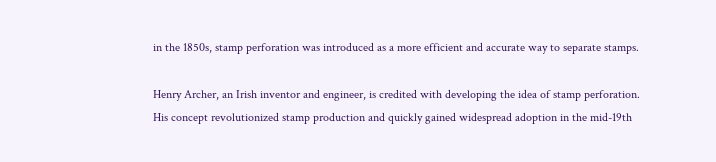in the 1850s, stamp perforation was introduced as a more efficient and accurate way to separate stamps.

Henry Archer, an Irish inventor and engineer, is credited with developing the idea of stamp perforation. His concept revolutionized stamp production and quickly gained widespread adoption in the mid-19th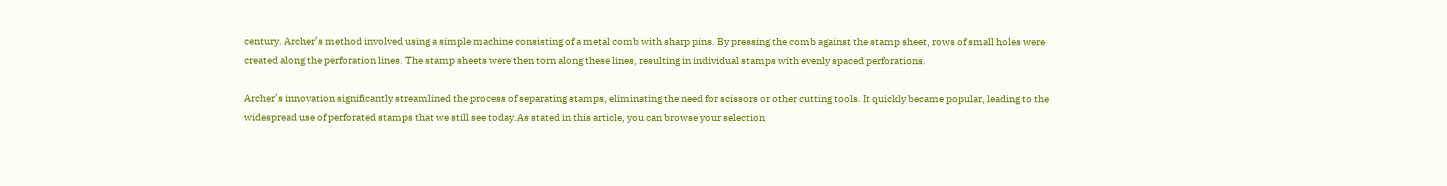century. Archer’s method involved using a simple machine consisting of a metal comb with sharp pins. By pressing the comb against the stamp sheet, rows of small holes were created along the perforation lines. The stamp sheets were then torn along these lines, resulting in individual stamps with evenly spaced perforations.

Archer’s innovation significantly streamlined the process of separating stamps, eliminating the need for scissors or other cutting tools. It quickly became popular, leading to the widespread use of perforated stamps that we still see today.As stated in this article, you can browse your selection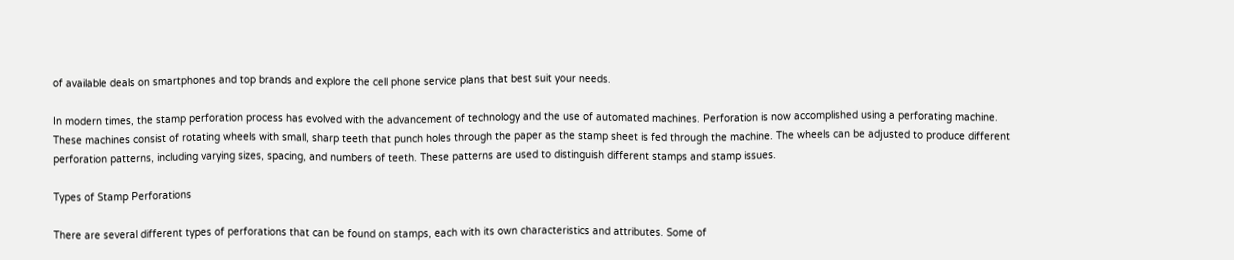of available deals on smartphones and top brands and explore the cell phone service plans that best suit your needs.

In modern times, the stamp perforation process has evolved with the advancement of technology and the use of automated machines. Perforation is now accomplished using a perforating machine. These machines consist of rotating wheels with small, sharp teeth that punch holes through the paper as the stamp sheet is fed through the machine. The wheels can be adjusted to produce different perforation patterns, including varying sizes, spacing, and numbers of teeth. These patterns are used to distinguish different stamps and stamp issues.

Types of Stamp Perforations

There are several different types of perforations that can be found on stamps, each with its own characteristics and attributes. Some of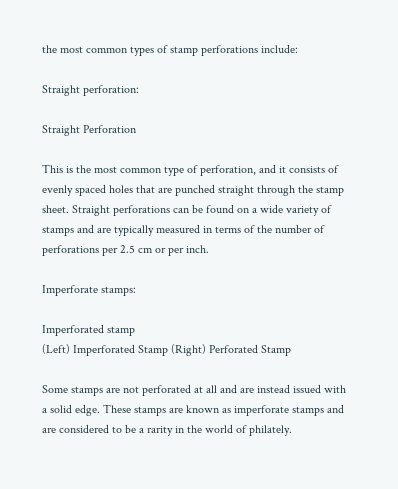the most common types of stamp perforations include:

Straight perforation:

Straight Perforation

This is the most common type of perforation, and it consists of evenly spaced holes that are punched straight through the stamp sheet. Straight perforations can be found on a wide variety of stamps and are typically measured in terms of the number of perforations per 2.5 cm or per inch.

Imperforate stamps:

Imperforated stamp
(Left) Imperforated Stamp (Right) Perforated Stamp

Some stamps are not perforated at all and are instead issued with a solid edge. These stamps are known as imperforate stamps and are considered to be a rarity in the world of philately.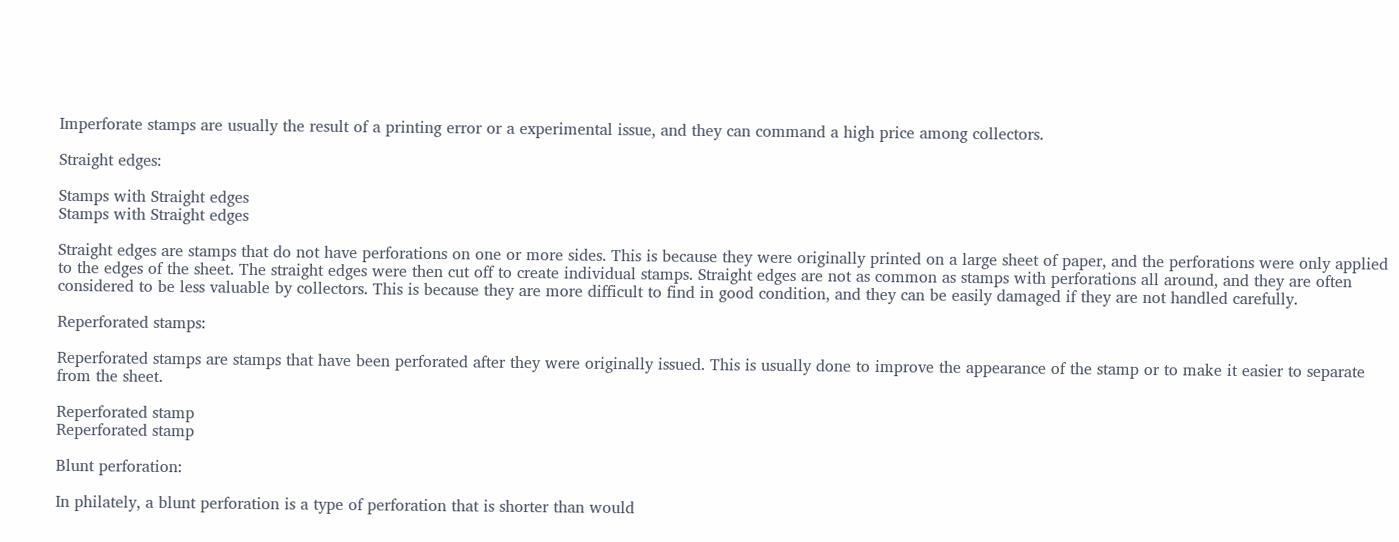Imperforate stamps are usually the result of a printing error or a experimental issue, and they can command a high price among collectors.

Straight edges:

Stamps with Straight edges
Stamps with Straight edges

Straight edges are stamps that do not have perforations on one or more sides. This is because they were originally printed on a large sheet of paper, and the perforations were only applied to the edges of the sheet. The straight edges were then cut off to create individual stamps. Straight edges are not as common as stamps with perforations all around, and they are often considered to be less valuable by collectors. This is because they are more difficult to find in good condition, and they can be easily damaged if they are not handled carefully.

Reperforated stamps:

Reperforated stamps are stamps that have been perforated after they were originally issued. This is usually done to improve the appearance of the stamp or to make it easier to separate from the sheet.

Reperforated stamp
Reperforated stamp

Blunt perforation:

In philately, a blunt perforation is a type of perforation that is shorter than would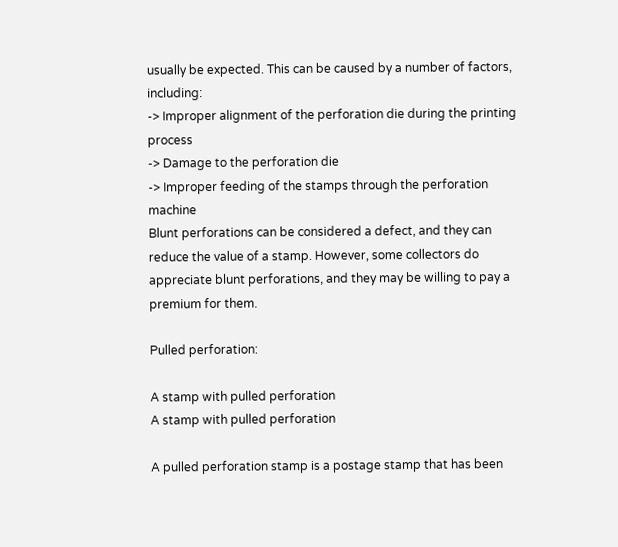usually be expected. This can be caused by a number of factors, including:
-> Improper alignment of the perforation die during the printing process
-> Damage to the perforation die
-> Improper feeding of the stamps through the perforation machine
Blunt perforations can be considered a defect, and they can reduce the value of a stamp. However, some collectors do appreciate blunt perforations, and they may be willing to pay a premium for them.

Pulled perforation:

A stamp with pulled perforation
A stamp with pulled perforation

A pulled perforation stamp is a postage stamp that has been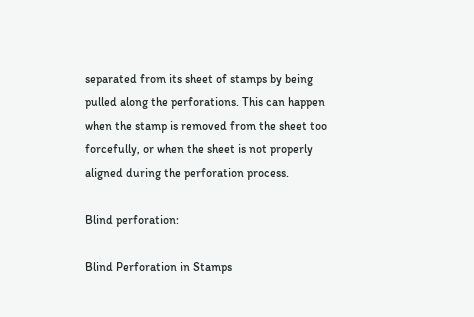separated from its sheet of stamps by being pulled along the perforations. This can happen when the stamp is removed from the sheet too forcefully, or when the sheet is not properly aligned during the perforation process.

Blind perforation:

Blind Perforation in Stamps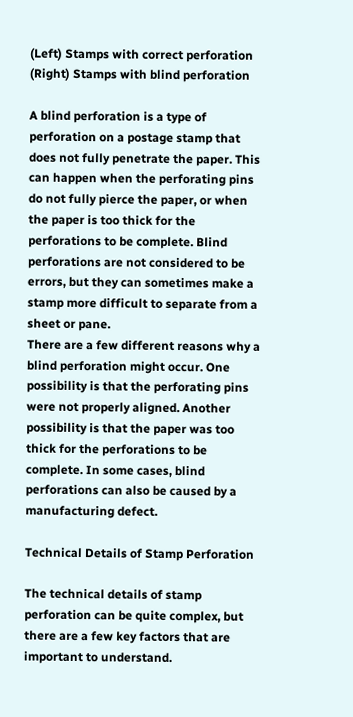(Left) Stamps with correct perforation (Right) Stamps with blind perforation

A blind perforation is a type of perforation on a postage stamp that does not fully penetrate the paper. This can happen when the perforating pins do not fully pierce the paper, or when the paper is too thick for the perforations to be complete. Blind perforations are not considered to be errors, but they can sometimes make a stamp more difficult to separate from a sheet or pane.
There are a few different reasons why a blind perforation might occur. One possibility is that the perforating pins were not properly aligned. Another possibility is that the paper was too thick for the perforations to be complete. In some cases, blind perforations can also be caused by a manufacturing defect.

Technical Details of Stamp Perforation

The technical details of stamp perforation can be quite complex, but there are a few key factors that are important to understand.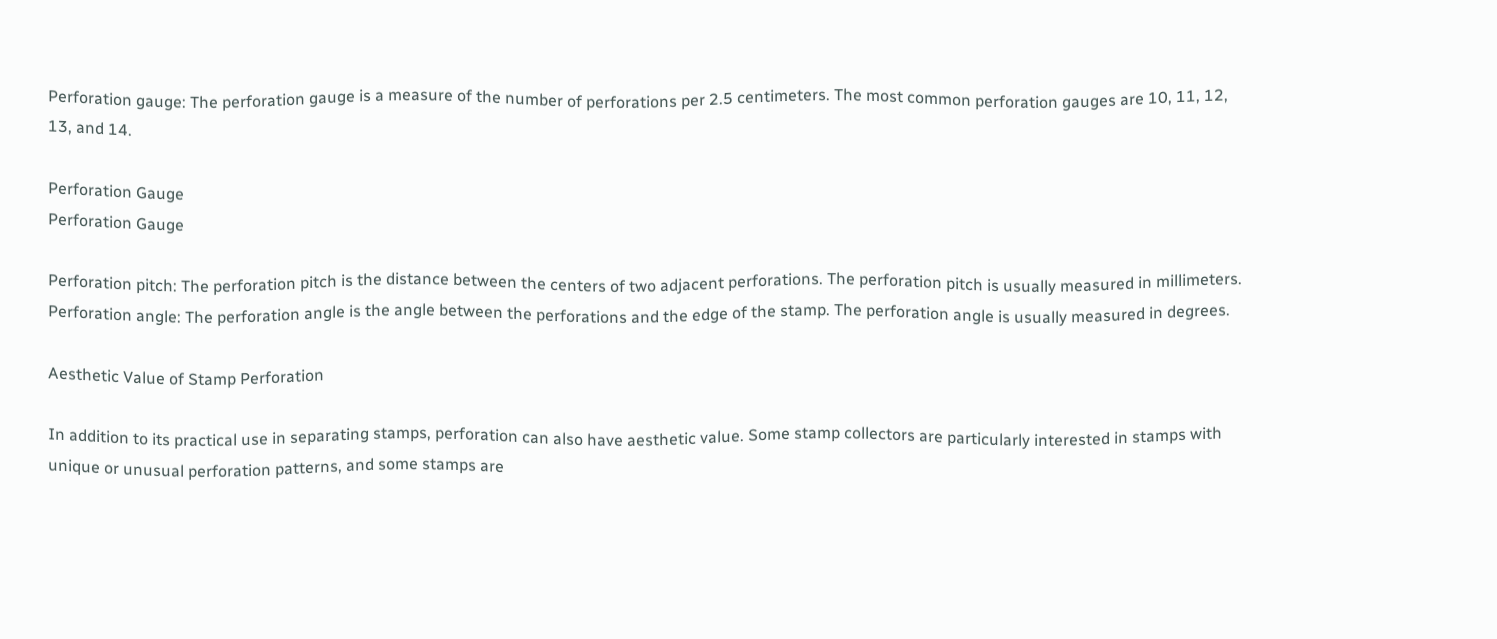Perforation gauge: The perforation gauge is a measure of the number of perforations per 2.5 centimeters. The most common perforation gauges are 10, 11, 12, 13, and 14.

Perforation Gauge
Perforation Gauge

Perforation pitch: The perforation pitch is the distance between the centers of two adjacent perforations. The perforation pitch is usually measured in millimeters.
Perforation angle: The perforation angle is the angle between the perforations and the edge of the stamp. The perforation angle is usually measured in degrees.

Aesthetic Value of Stamp Perforation

In addition to its practical use in separating stamps, perforation can also have aesthetic value. Some stamp collectors are particularly interested in stamps with unique or unusual perforation patterns, and some stamps are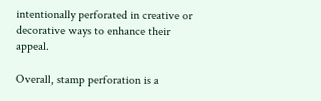intentionally perforated in creative or decorative ways to enhance their appeal.

Overall, stamp perforation is a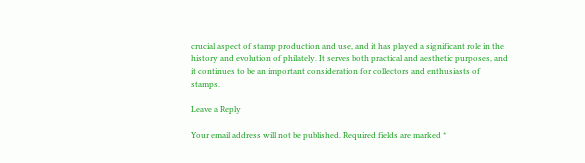crucial aspect of stamp production and use, and it has played a significant role in the history and evolution of philately. It serves both practical and aesthetic purposes, and it continues to be an important consideration for collectors and enthusiasts of stamps.

Leave a Reply

Your email address will not be published. Required fields are marked *